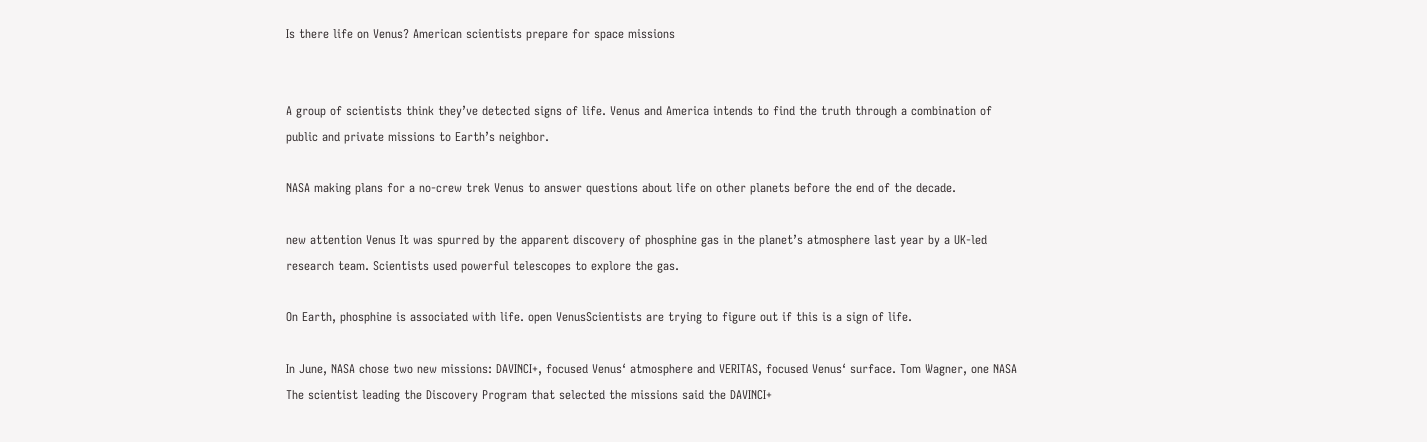Is there life on Venus? American scientists prepare for space missions


A group of scientists think they’ve detected signs of life. Venus and America intends to find the truth through a combination of public and private missions to Earth’s neighbor.

NASA making plans for a no-crew trek Venus to answer questions about life on other planets before the end of the decade.

new attention Venus It was spurred by the apparent discovery of phosphine gas in the planet’s atmosphere last year by a UK-led research team. Scientists used powerful telescopes to explore the gas.

On Earth, phosphine is associated with life. open VenusScientists are trying to figure out if this is a sign of life.

In June, NASA chose two new missions: DAVINCI+, focused Venus‘ atmosphere and VERITAS, focused Venus‘ surface. Tom Wagner, one NASA The scientist leading the Discovery Program that selected the missions said the DAVINCI+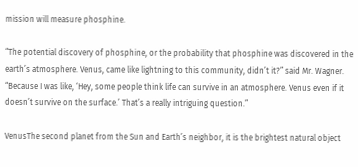mission will measure phosphine.

“The potential discovery of phosphine, or the probability that phosphine was discovered in the earth’s atmosphere. Venus, came like lightning to this community, didn’t it?” said Mr. Wagner. “Because I was like, ‘Hey, some people think life can survive in an atmosphere. Venus even if it doesn’t survive on the surface.’ That’s a really intriguing question.”

VenusThe second planet from the Sun and Earth’s neighbor, it is the brightest natural object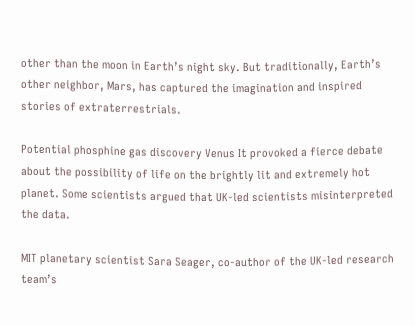other than the moon in Earth’s night sky. But traditionally, Earth’s other neighbor, Mars, has captured the imagination and inspired stories of extraterrestrials.

Potential phosphine gas discovery Venus It provoked a fierce debate about the possibility of life on the brightly lit and extremely hot planet. Some scientists argued that UK-led scientists misinterpreted the data.

MIT planetary scientist Sara Seager, co-author of the UK-led research team’s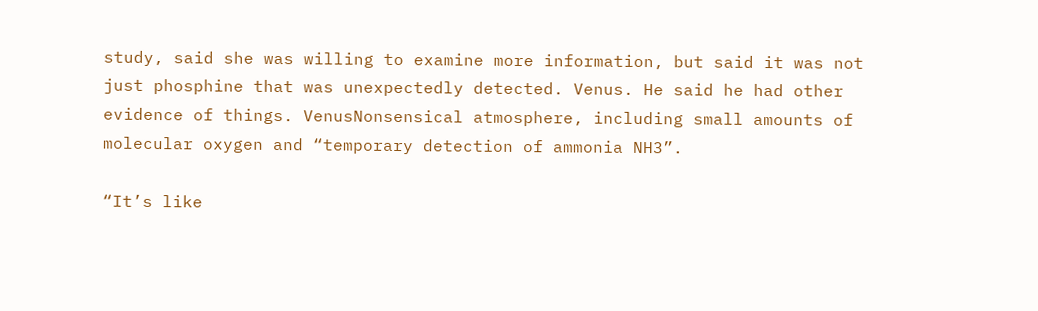study, said she was willing to examine more information, but said it was not just phosphine that was unexpectedly detected. Venus. He said he had other evidence of things. VenusNonsensical atmosphere, including small amounts of molecular oxygen and “temporary detection of ammonia NH3”.

“It’s like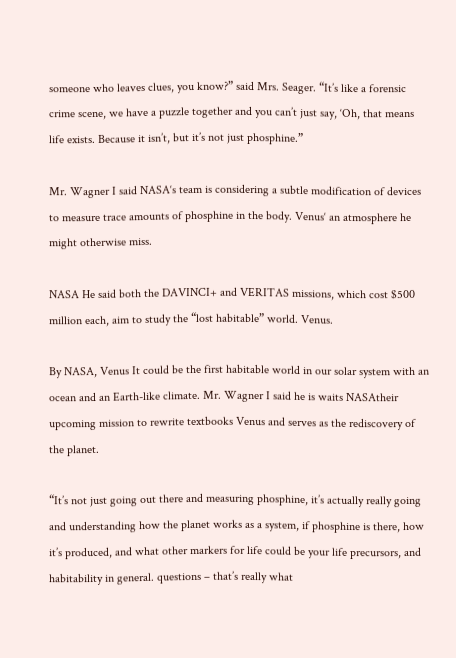someone who leaves clues, you know?” said Mrs. Seager. “It’s like a forensic crime scene, we have a puzzle together and you can’t just say, ‘Oh, that means life exists. Because it isn’t, but it’s not just phosphine.”

Mr. Wagner I said NASA‘s team is considering a subtle modification of devices to measure trace amounts of phosphine in the body. Venus‘ an atmosphere he might otherwise miss.

NASA He said both the DAVINCI+ and VERITAS missions, which cost $500 million each, aim to study the “lost habitable” world. Venus.

By NASA, Venus It could be the first habitable world in our solar system with an ocean and an Earth-like climate. Mr. Wagner I said he is waits NASAtheir upcoming mission to rewrite textbooks Venus and serves as the rediscovery of the planet.

“It’s not just going out there and measuring phosphine, it’s actually really going and understanding how the planet works as a system, if phosphine is there, how it’s produced, and what other markers for life could be your life precursors, and habitability in general. questions – that’s really what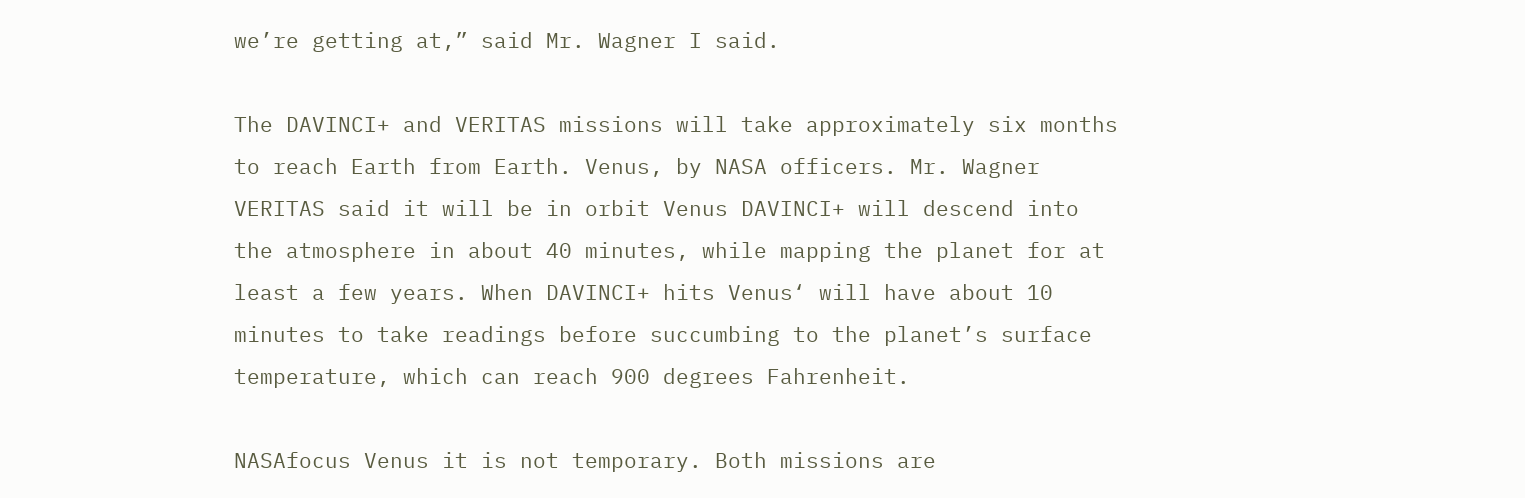we’re getting at,” said Mr. Wagner I said.

The DAVINCI+ and VERITAS missions will take approximately six months to reach Earth from Earth. Venus, by NASA officers. Mr. Wagner VERITAS said it will be in orbit Venus DAVINCI+ will descend into the atmosphere in about 40 minutes, while mapping the planet for at least a few years. When DAVINCI+ hits Venus‘ will have about 10 minutes to take readings before succumbing to the planet’s surface temperature, which can reach 900 degrees Fahrenheit.

NASAfocus Venus it is not temporary. Both missions are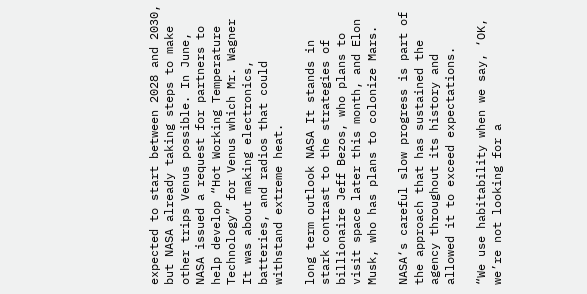expected to start between 2028 and 2030, but NASA already taking steps to make other trips Venus possible. In June, NASA issued a request for partners to help develop “Hot Working Temperature Technology” for Venus which Mr. Wagner It was about making electronics, batteries, and radios that could withstand extreme heat.

long term outlook NASA It stands in stark contrast to the strategies of billionaire Jeff Bezos, who plans to visit space later this month, and Elon Musk, who has plans to colonize Mars.

NASA‘s careful slow progress is part of the approach that has sustained the agency throughout its history and allowed it to exceed expectations.

“We use habitability when we say, ‘OK, we’re not looking for a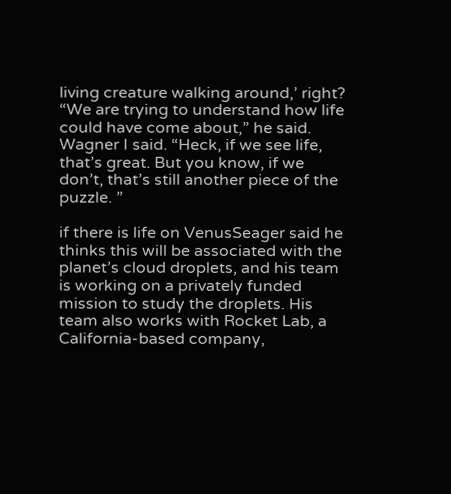living creature walking around,’ right? “We are trying to understand how life could have come about,” he said. Wagner I said. “Heck, if we see life, that’s great. But you know, if we don’t, that’s still another piece of the puzzle. ”

if there is life on VenusSeager said he thinks this will be associated with the planet’s cloud droplets, and his team is working on a privately funded mission to study the droplets. His team also works with Rocket Lab, a California-based company,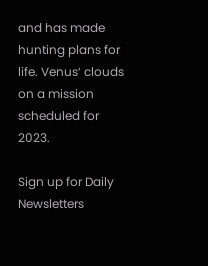and has made hunting plans for life. Venus‘ clouds on a mission scheduled for 2023.

Sign up for Daily Newsletters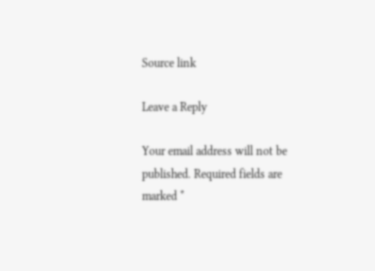Source link

Leave a Reply

Your email address will not be published. Required fields are marked *